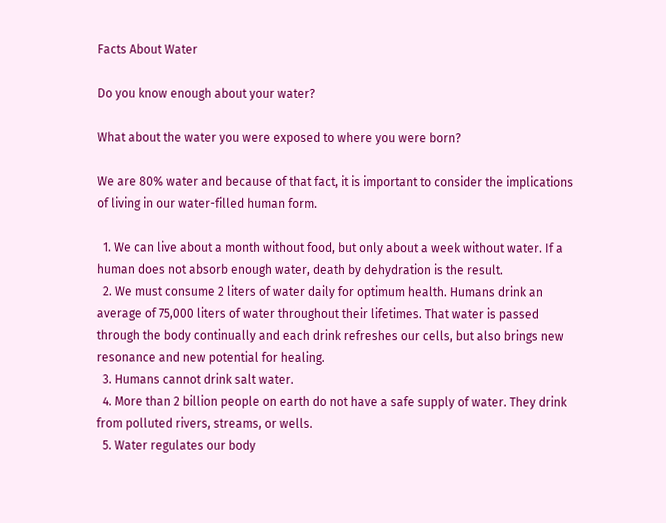Facts About Water

Do you know enough about your water?

What about the water you were exposed to where you were born?

We are 80% water and because of that fact, it is important to consider the implications of living in our water-filled human form.

  1. We can live about a month without food, but only about a week without water. If a human does not absorb enough water, death by dehydration is the result.
  2. We must consume 2 liters of water daily for optimum health. Humans drink an average of 75,000 liters of water throughout their lifetimes. That water is passed through the body continually and each drink refreshes our cells, but also brings new resonance and new potential for healing.
  3. Humans cannot drink salt water.
  4. More than 2 billion people on earth do not have a safe supply of water. They drink from polluted rivers, streams, or wells.
  5. Water regulates our body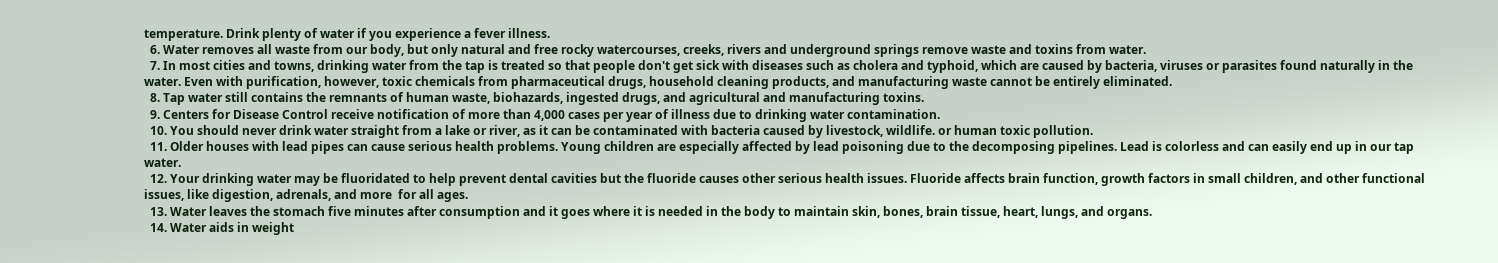temperature. Drink plenty of water if you experience a fever illness.
  6. Water removes all waste from our body, but only natural and free rocky watercourses, creeks, rivers and underground springs remove waste and toxins from water.
  7. In most cities and towns, drinking water from the tap is treated so that people don't get sick with diseases such as cholera and typhoid, which are caused by bacteria, viruses or parasites found naturally in the water. Even with purification, however, toxic chemicals from pharmaceutical drugs, household cleaning products, and manufacturing waste cannot be entirely eliminated.
  8. Tap water still contains the remnants of human waste, biohazards, ingested drugs, and agricultural and manufacturing toxins.
  9. Centers for Disease Control receive notification of more than 4,000 cases per year of illness due to drinking water contamination.
  10. You should never drink water straight from a lake or river, as it can be contaminated with bacteria caused by livestock, wildlife. or human toxic pollution.
  11. Older houses with lead pipes can cause serious health problems. Young children are especially affected by lead poisoning due to the decomposing pipelines. Lead is colorless and can easily end up in our tap water.
  12. Your drinking water may be fluoridated to help prevent dental cavities but the fluoride causes other serious health issues. Fluoride affects brain function, growth factors in small children, and other functional issues, like digestion, adrenals, and more  for all ages.
  13. Water leaves the stomach five minutes after consumption and it goes where it is needed in the body to maintain skin, bones, brain tissue, heart, lungs, and organs.
  14. Water aids in weight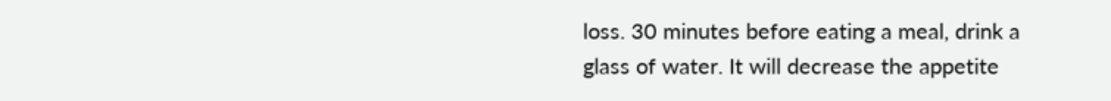loss. 30 minutes before eating a meal, drink a glass of water. It will decrease the appetite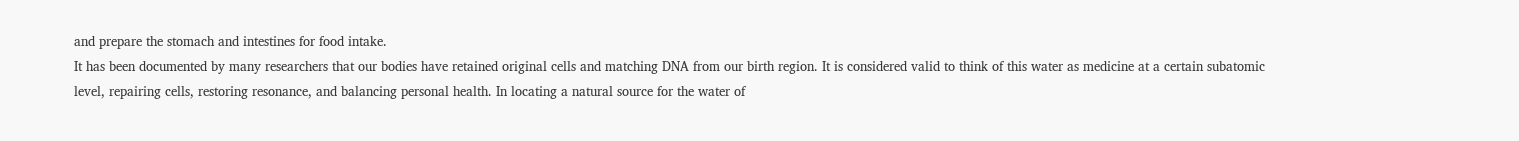and prepare the stomach and intestines for food intake.
It has been documented by many researchers that our bodies have retained original cells and matching DNA from our birth region. It is considered valid to think of this water as medicine at a certain subatomic level, repairing cells, restoring resonance, and balancing personal health. In locating a natural source for the water of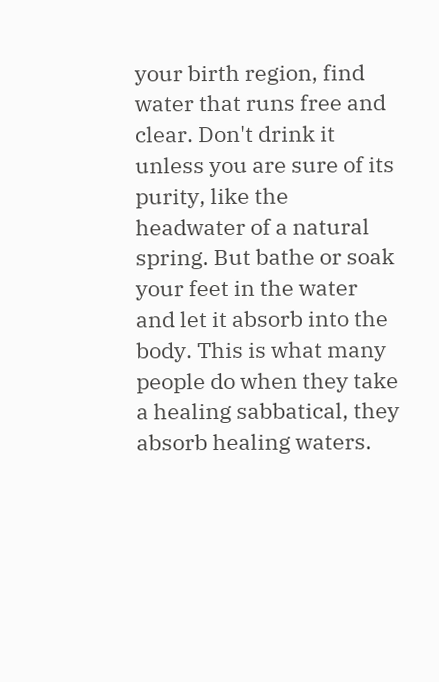your birth region, find water that runs free and clear. Don't drink it unless you are sure of its purity, like the headwater of a natural spring. But bathe or soak your feet in the water and let it absorb into the body. This is what many people do when they take a healing sabbatical, they absorb healing waters.